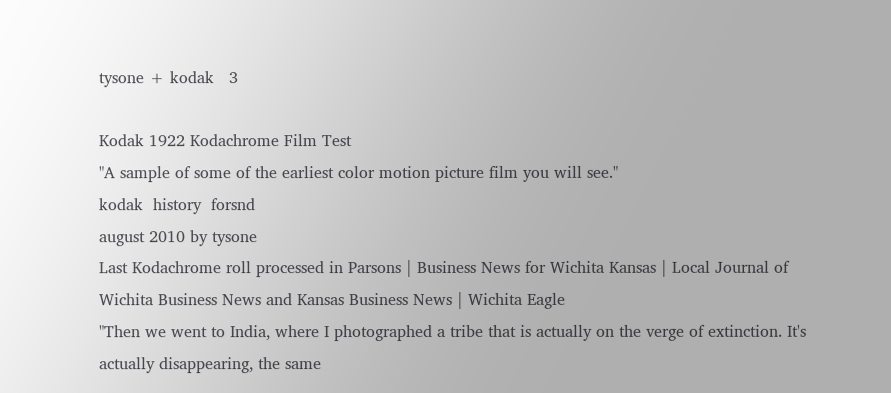tysone + kodak   3

Kodak 1922 Kodachrome Film Test
"A sample of some of the earliest color motion picture film you will see."
kodak  history  forsnd
august 2010 by tysone
Last Kodachrome roll processed in Parsons | Business News for Wichita Kansas | Local Journal of Wichita Business News and Kansas Business News | Wichita Eagle
"Then we went to India, where I photographed a tribe that is actually on the verge of extinction. It's actually disappearing, the same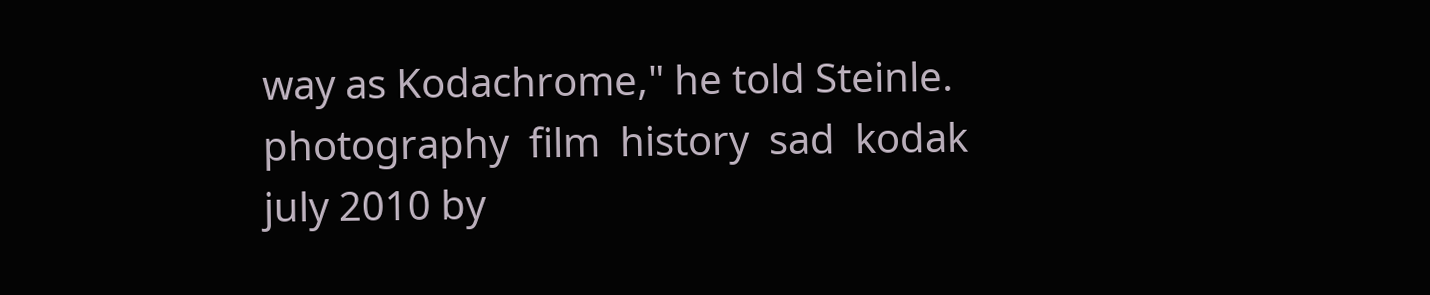way as Kodachrome," he told Steinle.
photography  film  history  sad  kodak
july 2010 by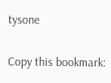tysone

Copy this bookmark: